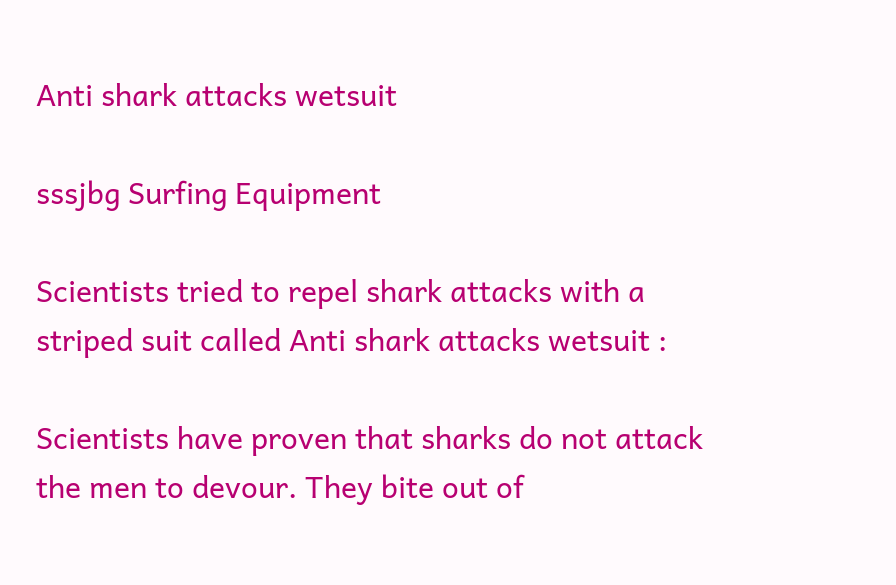Anti shark attacks wetsuit

sssjbg Surfing Equipment

Scientists tried to repel shark attacks with a striped suit called Anti shark attacks wetsuit :

Scientists have proven that sharks do not attack the men to devour. They bite out of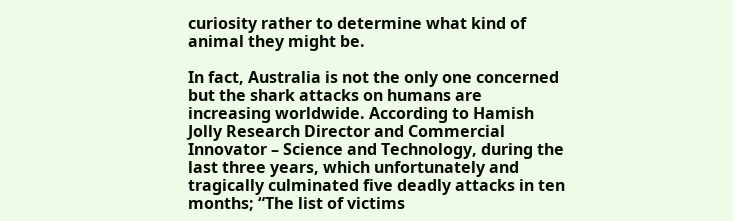curiosity rather to determine what kind of animal they might be.

In fact, Australia is not the only one concerned but the shark attacks on humans are increasing worldwide. According to Hamish Jolly Research Director and Commercial Innovator – Science and Technology, during the last three years, which unfortunately and tragically culminated five deadly attacks in ten months; “The list of victims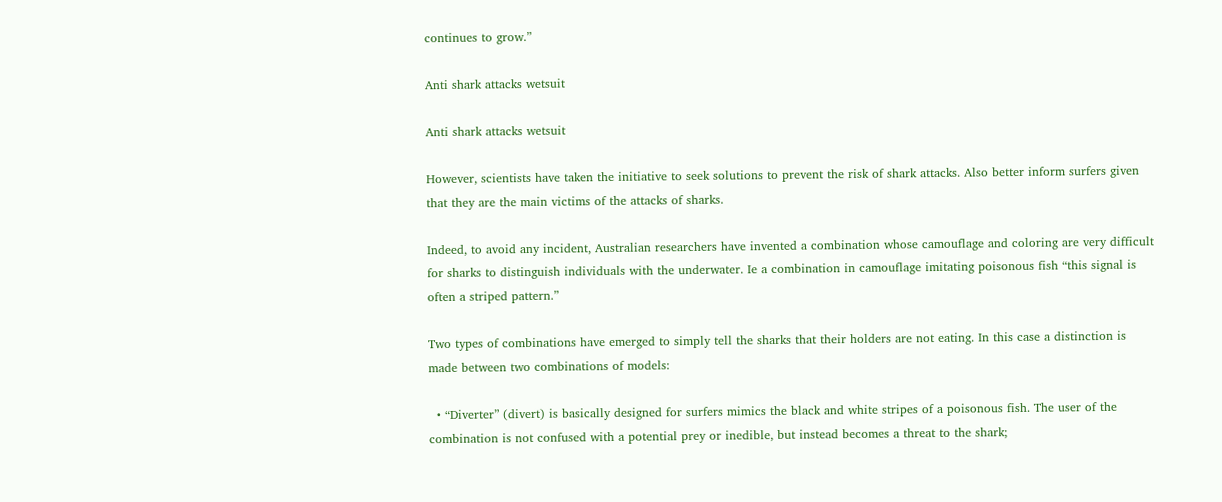continues to grow.”

Anti shark attacks wetsuit

Anti shark attacks wetsuit

However, scientists have taken the initiative to seek solutions to prevent the risk of shark attacks. Also better inform surfers given that they are the main victims of the attacks of sharks.

Indeed, to avoid any incident, Australian researchers have invented a combination whose camouflage and coloring are very difficult for sharks to distinguish individuals with the underwater. Ie a combination in camouflage imitating poisonous fish “this signal is often a striped pattern.”

Two types of combinations have emerged to simply tell the sharks that their holders are not eating. In this case a distinction is made between two combinations of models:

  • “Diverter” (divert) is basically designed for surfers mimics the black and white stripes of a poisonous fish. The user of the combination is not confused with a potential prey or inedible, but instead becomes a threat to the shark;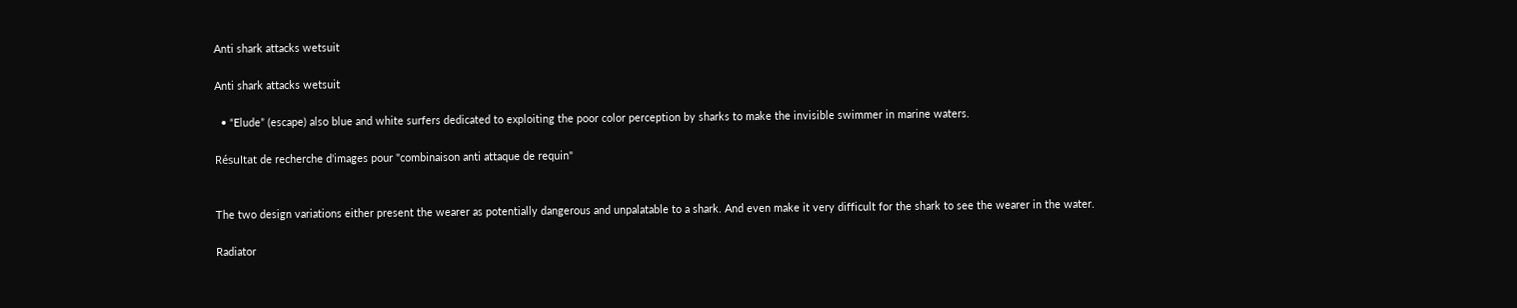Anti shark attacks wetsuit

Anti shark attacks wetsuit

  • “Elude” (escape) also blue and white surfers dedicated to exploiting the poor color perception by sharks to make the invisible swimmer in marine waters.

Résultat de recherche d'images pour "combinaison anti attaque de requin"


The two design variations either present the wearer as potentially dangerous and unpalatable to a shark. And even make it very difficult for the shark to see the wearer in the water.

Radiator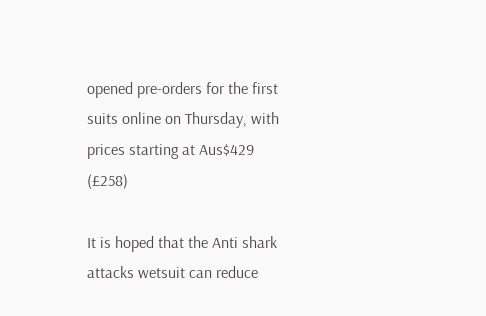opened pre-orders for the first suits online on Thursday, with prices starting at Aus$429 (£258)

It is hoped that the Anti shark attacks wetsuit can reduce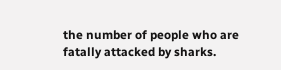the number of people who are fatally attacked by sharks.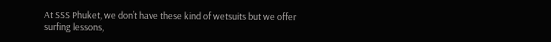At SSS Phuket, we don’t have these kind of wetsuits but we offer surfing lessons,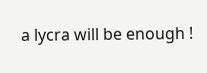a lycra will be enough !